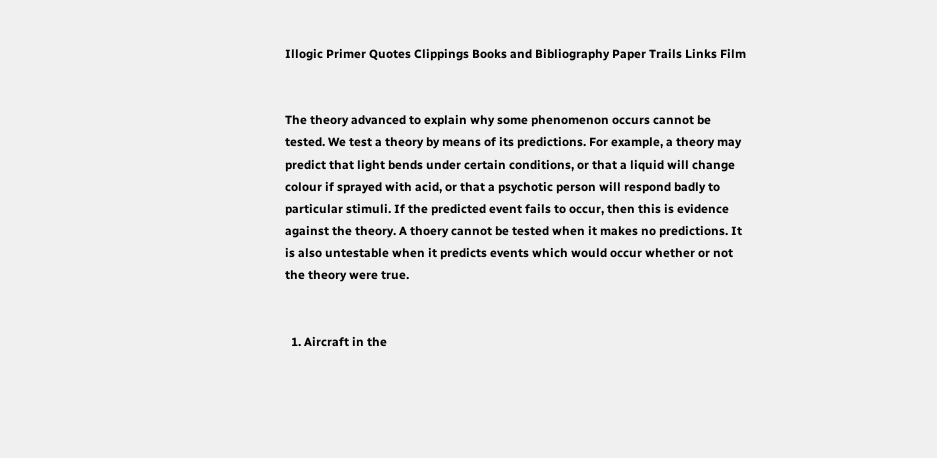Illogic Primer Quotes Clippings Books and Bibliography Paper Trails Links Film


The theory advanced to explain why some phenomenon occurs cannot be tested. We test a theory by means of its predictions. For example, a theory may predict that light bends under certain conditions, or that a liquid will change colour if sprayed with acid, or that a psychotic person will respond badly to particular stimuli. If the predicted event fails to occur, then this is evidence against the theory. A thoery cannot be tested when it makes no predictions. It is also untestable when it predicts events which would occur whether or not the theory were true.


  1. Aircraft in the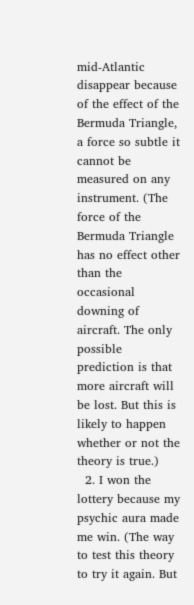mid-Atlantic disappear because of the effect of the Bermuda Triangle, a force so subtle it cannot be measured on any instrument. (The force of the Bermuda Triangle has no effect other than the occasional downing of aircraft. The only possible prediction is that more aircraft will be lost. But this is likely to happen whether or not the theory is true.)
  2. I won the lottery because my psychic aura made me win. (The way to test this theory to try it again. But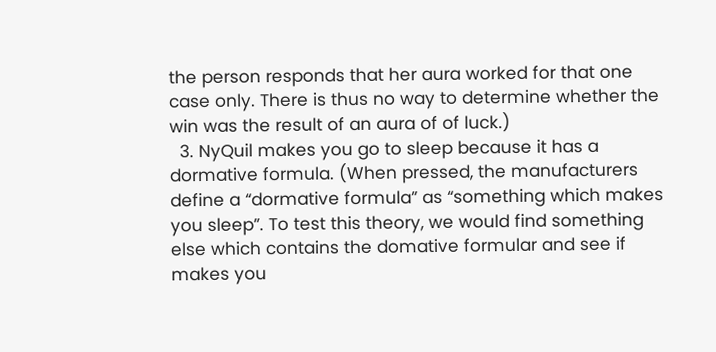the person responds that her aura worked for that one case only. There is thus no way to determine whether the win was the result of an aura of of luck.)
  3. NyQuil makes you go to sleep because it has a dormative formula. (When pressed, the manufacturers define a “dormative formula” as “something which makes you sleep”. To test this theory, we would find something else which contains the domative formular and see if makes you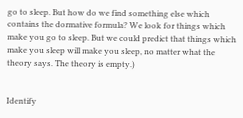go to sleep. But how do we find something else which contains the dormative formula? We look for things which make you go to sleep. But we could predict that things which make you sleep will make you sleep, no matter what the theory says. The theory is empty.)


Identify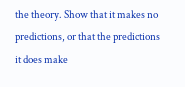the theory. Show that it makes no predictions, or that the predictions it does make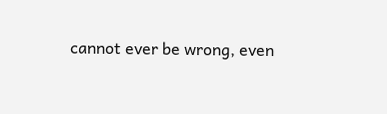cannot ever be wrong, even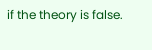if the theory is false.